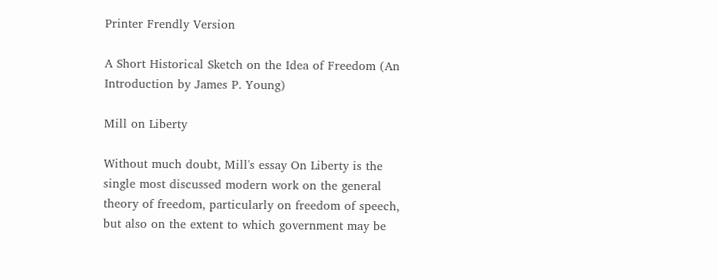Printer Frendly Version

A Short Historical Sketch on the Idea of Freedom (An Introduction by James P. Young)

Mill on Liberty

Without much doubt, Mill's essay On Liberty is the single most discussed modern work on the general theory of freedom, particularly on freedom of speech, but also on the extent to which government may be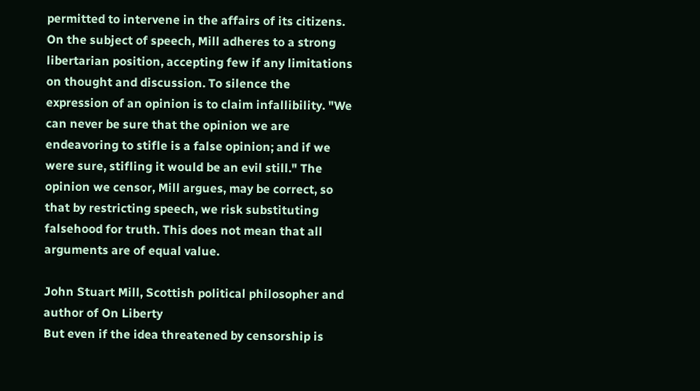permitted to intervene in the affairs of its citizens. On the subject of speech, Mill adheres to a strong libertarian position, accepting few if any limitations on thought and discussion. To silence the expression of an opinion is to claim infallibility. "We can never be sure that the opinion we are endeavoring to stifle is a false opinion; and if we were sure, stifling it would be an evil still." The opinion we censor, Mill argues, may be correct, so that by restricting speech, we risk substituting falsehood for truth. This does not mean that all arguments are of equal value.

John Stuart Mill, Scottish political philosopher and author of On Liberty
But even if the idea threatened by censorship is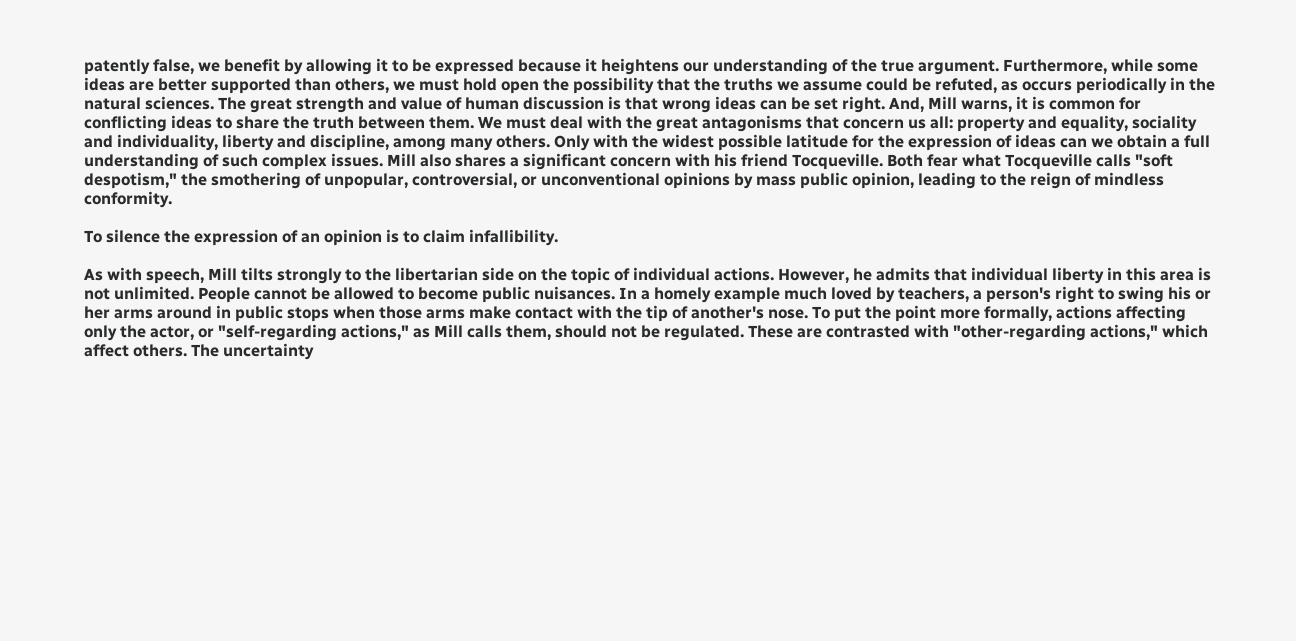patently false, we benefit by allowing it to be expressed because it heightens our understanding of the true argument. Furthermore, while some ideas are better supported than others, we must hold open the possibility that the truths we assume could be refuted, as occurs periodically in the natural sciences. The great strength and value of human discussion is that wrong ideas can be set right. And, Mill warns, it is common for conflicting ideas to share the truth between them. We must deal with the great antagonisms that concern us all: property and equality, sociality and individuality, liberty and discipline, among many others. Only with the widest possible latitude for the expression of ideas can we obtain a full understanding of such complex issues. Mill also shares a significant concern with his friend Tocqueville. Both fear what Tocqueville calls "soft despotism," the smothering of unpopular, controversial, or unconventional opinions by mass public opinion, leading to the reign of mindless conformity.

To silence the expression of an opinion is to claim infallibility.

As with speech, Mill tilts strongly to the libertarian side on the topic of individual actions. However, he admits that individual liberty in this area is not unlimited. People cannot be allowed to become public nuisances. In a homely example much loved by teachers, a person's right to swing his or her arms around in public stops when those arms make contact with the tip of another's nose. To put the point more formally, actions affecting only the actor, or "self-regarding actions," as Mill calls them, should not be regulated. These are contrasted with "other-regarding actions," which affect others. The uncertainty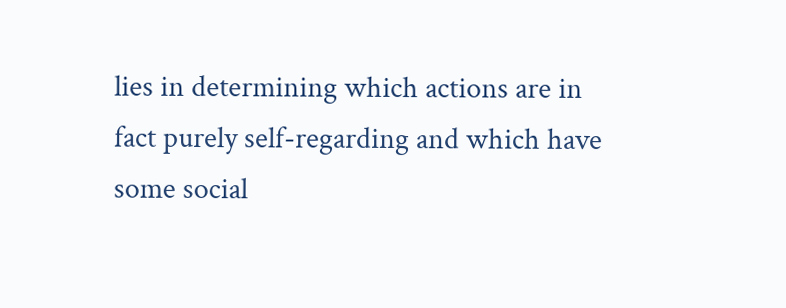lies in determining which actions are in fact purely self-regarding and which have some social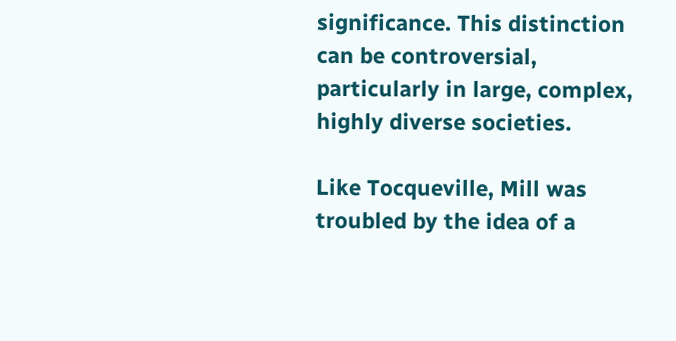significance. This distinction can be controversial, particularly in large, complex, highly diverse societies.

Like Tocqueville, Mill was troubled by the idea of a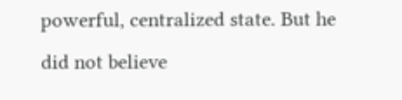powerful, centralized state. But he did not believe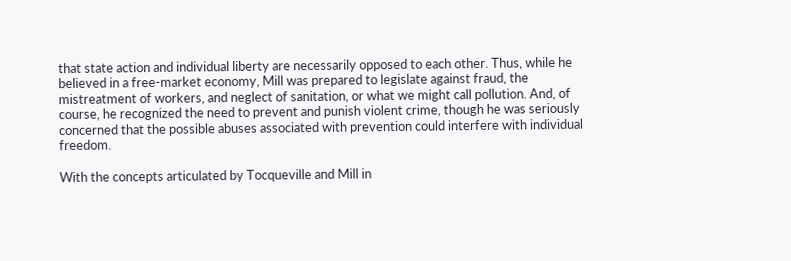that state action and individual liberty are necessarily opposed to each other. Thus, while he believed in a free-market economy, Mill was prepared to legislate against fraud, the mistreatment of workers, and neglect of sanitation, or what we might call pollution. And, of course, he recognized the need to prevent and punish violent crime, though he was seriously concerned that the possible abuses associated with prevention could interfere with individual freedom.

With the concepts articulated by Tocqueville and Mill in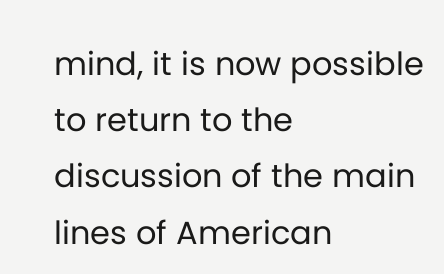mind, it is now possible to return to the discussion of the main lines of American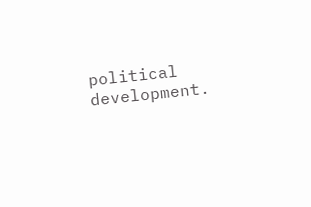political development.